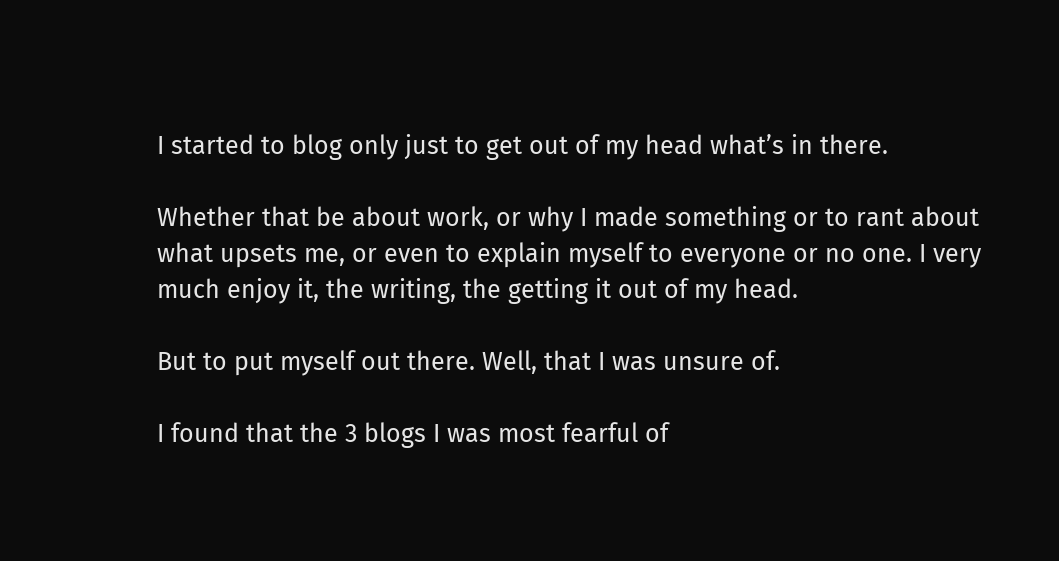I started to blog only just to get out of my head what’s in there.

Whether that be about work, or why I made something or to rant about what upsets me, or even to explain myself to everyone or no one. I very much enjoy it, the writing, the getting it out of my head.

But to put myself out there. Well, that I was unsure of.

I found that the 3 blogs I was most fearful of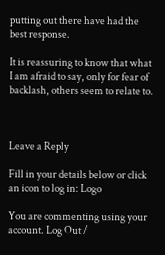putting out there have had the best response.

It is reassuring to know that what I am afraid to say, only for fear of backlash, others seem to relate to.



Leave a Reply

Fill in your details below or click an icon to log in: Logo

You are commenting using your account. Log Out /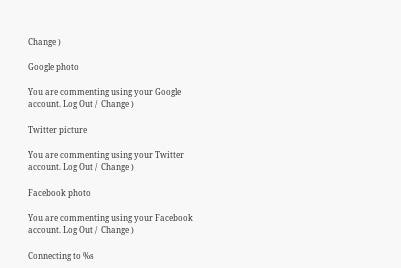Change )

Google photo

You are commenting using your Google account. Log Out /  Change )

Twitter picture

You are commenting using your Twitter account. Log Out /  Change )

Facebook photo

You are commenting using your Facebook account. Log Out /  Change )

Connecting to %s